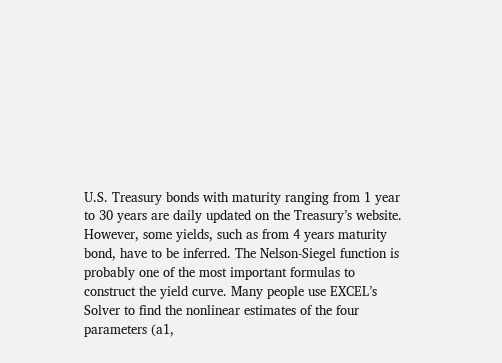U.S. Treasury bonds with maturity ranging from 1 year to 30 years are daily updated on the Treasury’s website. However, some yields, such as from 4 years maturity bond, have to be inferred. The Nelson-Siegel function is probably one of the most important formulas to construct the yield curve. Many people use EXCEL’s Solver to find the nonlinear estimates of the four parameters (a1,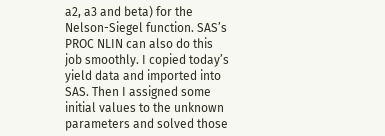a2, a3 and beta) for the Nelson-Siegel function. SAS’s PROC NLIN can also do this job smoothly. I copied today’s yield data and imported into SAS. Then I assigned some initial values to the unknown parameters and solved those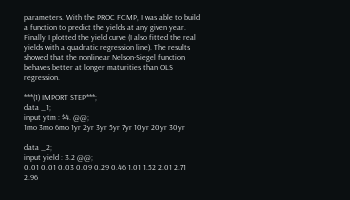parameters. With the PROC FCMP, I was able to build a function to predict the yields at any given year. Finally I plotted the yield curve (I also fitted the real yields with a quadratic regression line). The results showed that the nonlinear Nelson-Siegel function behaves better at longer maturities than OLS regression.

***(1) IMPORT STEP***;
data _1;
input ytm : $4. @@;
1mo 3mo 6mo 1yr 2yr 3yr 5yr 7yr 10yr 20yr 30yr

data _2;
input yield : 3.2 @@;
0.01 0.01 0.03 0.09 0.29 0.46 1.01 1.52 2.01 2.71 2.96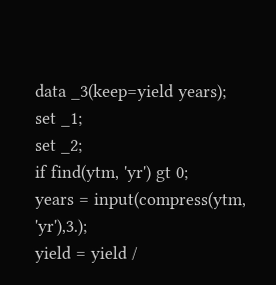data _3(keep=yield years);
set _1;
set _2;
if find(ytm, 'yr') gt 0;
years = input(compress(ytm, 'yr'),3.);
yield = yield /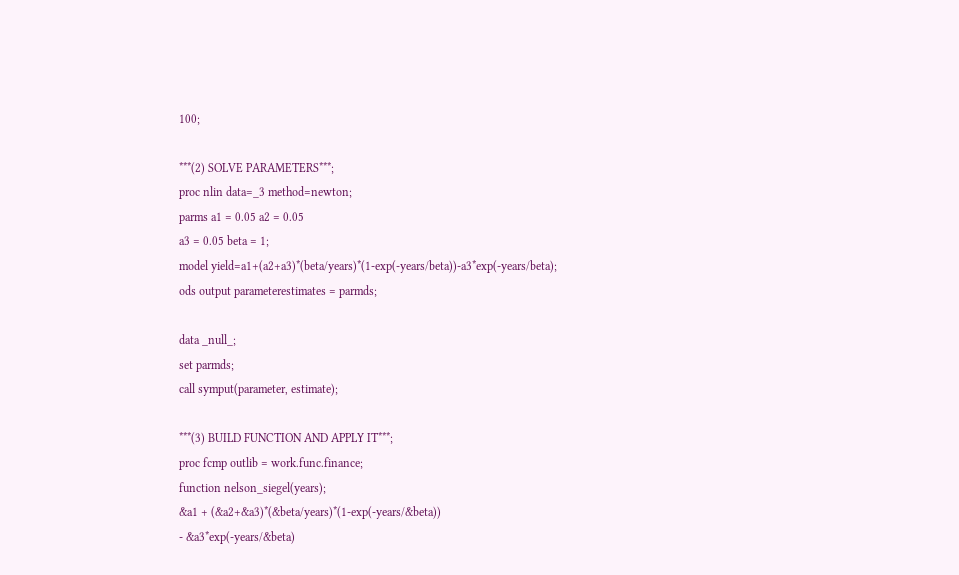100;

***(2) SOLVE PARAMETERS***;
proc nlin data=_3 method=newton;
parms a1 = 0.05 a2 = 0.05
a3 = 0.05 beta = 1;
model yield=a1+(a2+a3)*(beta/years)*(1-exp(-years/beta))-a3*exp(-years/beta);
ods output parameterestimates = parmds;

data _null_;
set parmds;
call symput(parameter, estimate);

***(3) BUILD FUNCTION AND APPLY IT***;
proc fcmp outlib = work.func.finance;
function nelson_siegel(years);
&a1 + (&a2+&a3)*(&beta/years)*(1-exp(-years/&beta))
- &a3*exp(-years/&beta)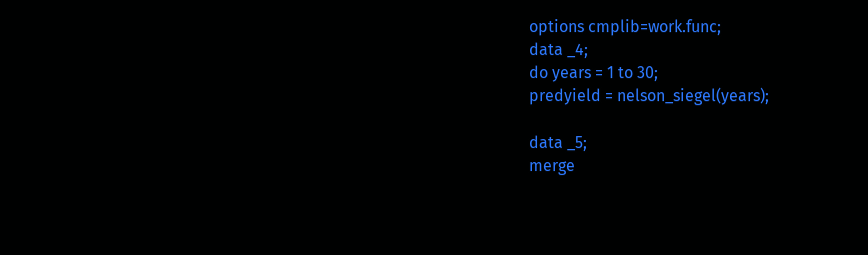options cmplib=work.func;
data _4;
do years = 1 to 30;
predyield = nelson_siegel(years);

data _5;
merge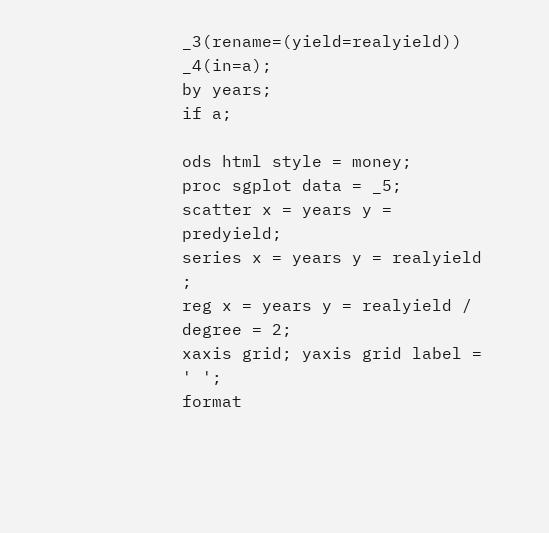_3(rename=(yield=realyield)) _4(in=a);
by years;
if a;

ods html style = money;
proc sgplot data = _5;
scatter x = years y = predyield;
series x = years y = realyield ;
reg x = years y = realyield / degree = 2;
xaxis grid; yaxis grid label = ' ';
format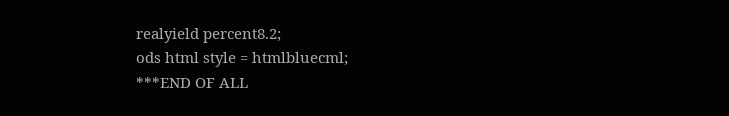realyield percent8.2;
ods html style = htmlbluecml;
***END OF ALL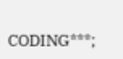CODING***;